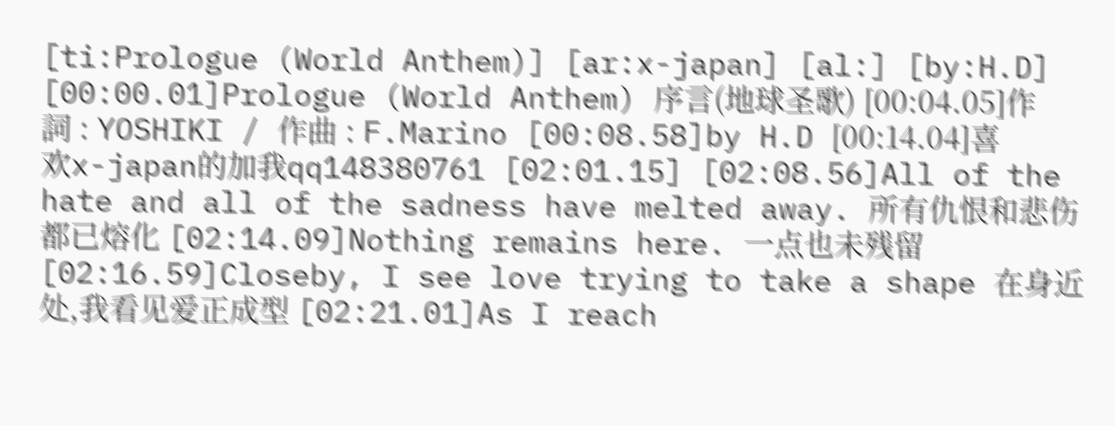[ti:Prologue (World Anthem)] [ar:x-japan] [al:] [by:H.D] [00:00.01]Prologue (World Anthem) 序言(地球圣歌) [00:04.05]作詞 : YOSHIKI / 作曲 : F.Marino [00:08.58]by H.D [00:14.04]喜欢x-japan的加我qq148380761 [02:01.15] [02:08.56]All of the hate and all of the sadness have melted away. 所有仇恨和悲伤都已熔化 [02:14.09]Nothing remains here. 一点也未残留 [02:16.59]Closeby, I see love trying to take a shape 在身近处,我看见爱正成型 [02:21.01]As I reach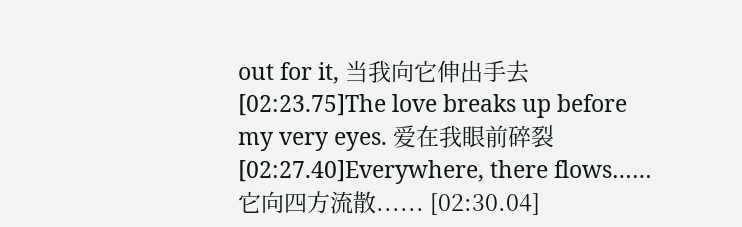out for it, 当我向它伸出手去 [02:23.75]The love breaks up before my very eyes. 爱在我眼前碎裂 [02:27.40]Everywhere, there flows…… 它向四方流散...... [02:30.04]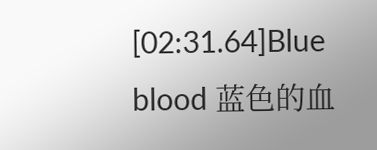[02:31.64]Blue blood 蓝色的血